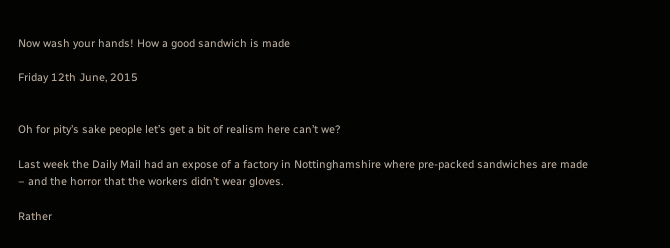Now wash your hands! How a good sandwich is made

Friday 12th June, 2015


Oh for pity’s sake people let’s get a bit of realism here can’t we?

Last week the Daily Mail had an expose of a factory in Nottinghamshire where pre-packed sandwiches are made – and the horror that the workers didn’t wear gloves.

Rather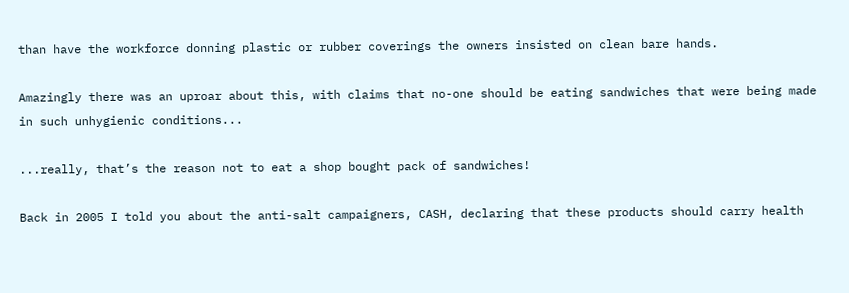than have the workforce donning plastic or rubber coverings the owners insisted on clean bare hands.

Amazingly there was an uproar about this, with claims that no-one should be eating sandwiches that were being made in such unhygienic conditions...

...really, that’s the reason not to eat a shop bought pack of sandwiches!

Back in 2005 I told you about the anti-salt campaigners, CASH, declaring that these products should carry health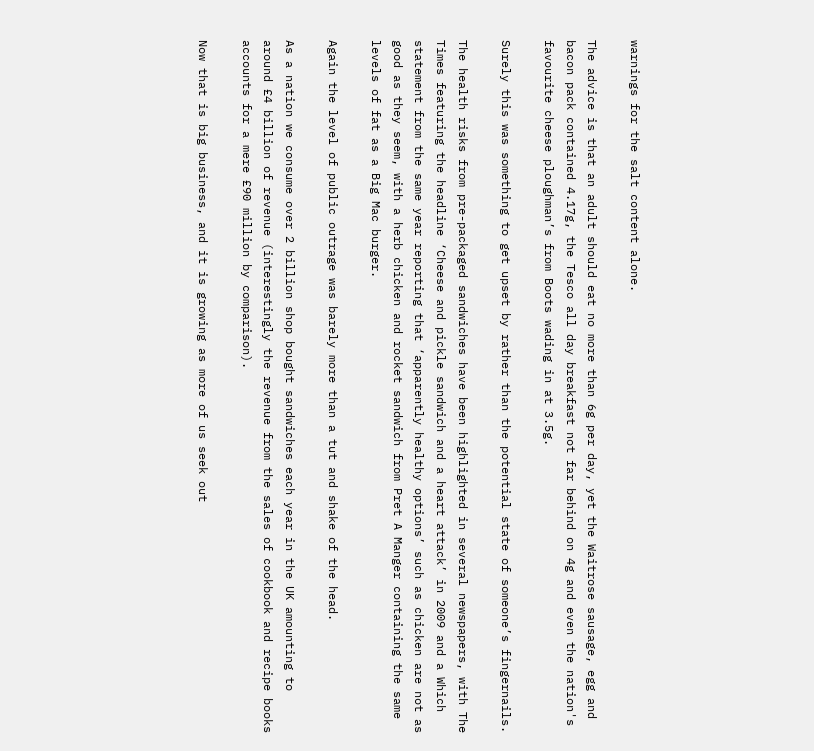warnings for the salt content alone.

The advice is that an adult should eat no more than 6g per day, yet the Waitrose sausage, egg and bacon pack contained 4.17g, the Tesco all day breakfast not far behind on 4g and even the nation's favourite cheese ploughman’s from Boots wading in at 3.5g.

Surely this was something to get upset by rather than the potential state of someone’s fingernails.

The health risks from pre-packaged sandwiches have been highlighted in several newspapers, with The Times featuring the headline ‘Cheese and pickle sandwich and a heart attack’ in 2009 and a Which statement from the same year reporting that ‘apparently healthy options’ such as chicken are not as good as they seem, with a herb chicken and rocket sandwich from Pret A Manger containing the same levels of fat as a Big Mac burger.

Again the level of public outrage was barely more than a tut and shake of the head.

As a nation we consume over 2 billion shop bought sandwiches each year in the UK amounting to around £4 billion of revenue (interestingly the revenue from the sales of cookbook and recipe books accounts for a mere £90 million by comparison).

Now that is big business, and it is growing as more of us seek out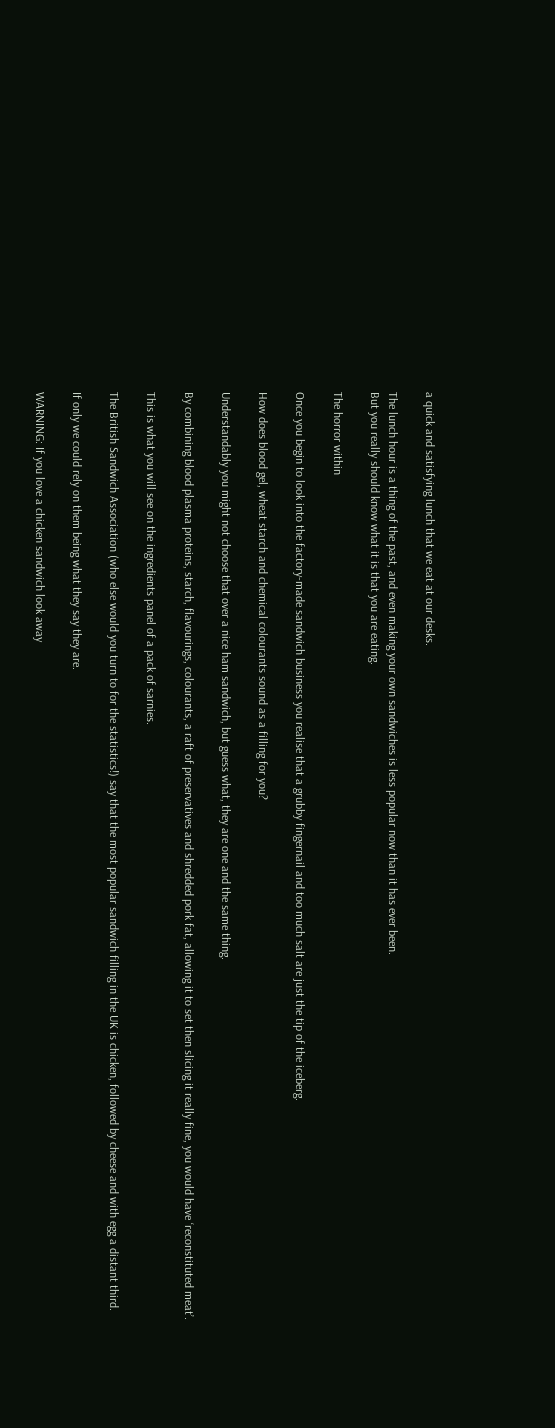a quick and satisfying lunch that we eat at our desks.

The lunch hour is a thing of the past, and even making your own sandwiches is less popular now than it has ever been.
But you really should know what it is that you are eating.

The horror within

Once you begin to look into the factory-made sandwich business you realise that a grubby fingernail and too much salt are just the tip of the iceberg.

How does blood gel, wheat starch and chemical colourants sound as a filling for you?

Understandably you might not choose that over a nice ham sandwich, but guess what, they are one and the same thing.

By combining blood plasma proteins, starch, flavourings, colourants, a raft of preservatives and shredded pork fat, allowing it to set then slicing it really fine, you would have ‘reconstituted meat’.

This is what you will see on the ingredients panel of a pack of sarnies.

The British Sandwich Association (who else would you turn to for the statistics!) say that the most popular sandwich filling in the UK is chicken, followed by cheese and with egg a distant third.

If only we could rely on them being what they say they are.

WARNING: If you love a chicken sandwich look away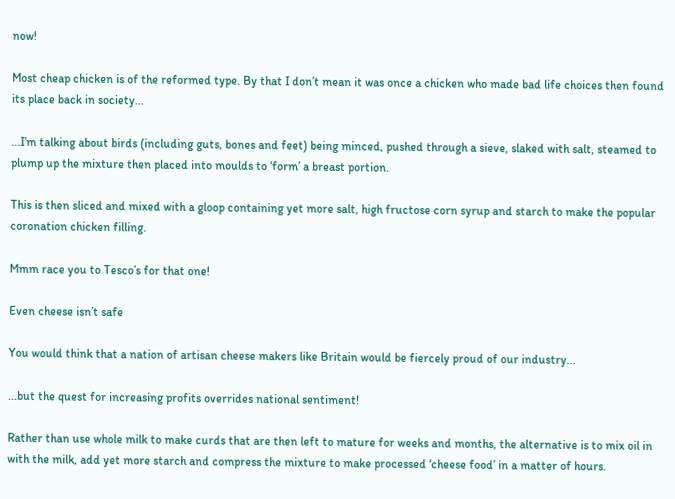now!

Most cheap chicken is of the reformed type. By that I don’t mean it was once a chicken who made bad life choices then found its place back in society...

...I’m talking about birds (including guts, bones and feet) being minced, pushed through a sieve, slaked with salt, steamed to plump up the mixture then placed into moulds to ‘form’ a breast portion.

This is then sliced and mixed with a gloop containing yet more salt, high fructose corn syrup and starch to make the popular coronation chicken filling.

Mmm race you to Tesco’s for that one!

Even cheese isn’t safe

You would think that a nation of artisan cheese makers like Britain would be fiercely proud of our industry...

...but the quest for increasing profits overrides national sentiment!

Rather than use whole milk to make curds that are then left to mature for weeks and months, the alternative is to mix oil in with the milk, add yet more starch and compress the mixture to make processed ‘cheese food’ in a matter of hours.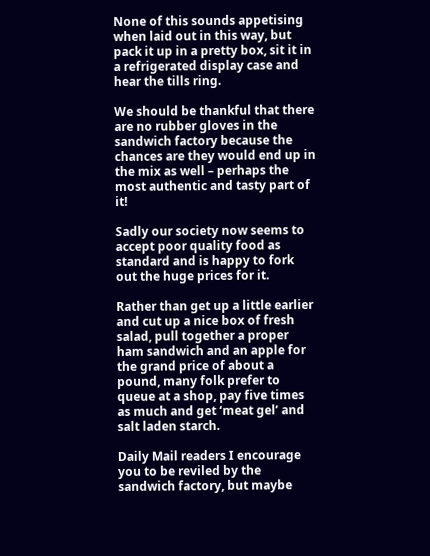None of this sounds appetising when laid out in this way, but pack it up in a pretty box, sit it in a refrigerated display case and hear the tills ring.

We should be thankful that there are no rubber gloves in the sandwich factory because the chances are they would end up in the mix as well – perhaps the most authentic and tasty part of it!

Sadly our society now seems to accept poor quality food as standard and is happy to fork out the huge prices for it.

Rather than get up a little earlier and cut up a nice box of fresh salad, pull together a proper ham sandwich and an apple for the grand price of about a pound, many folk prefer to queue at a shop, pay five times as much and get ‘meat gel’ and salt laden starch.

Daily Mail readers I encourage you to be reviled by the sandwich factory, but maybe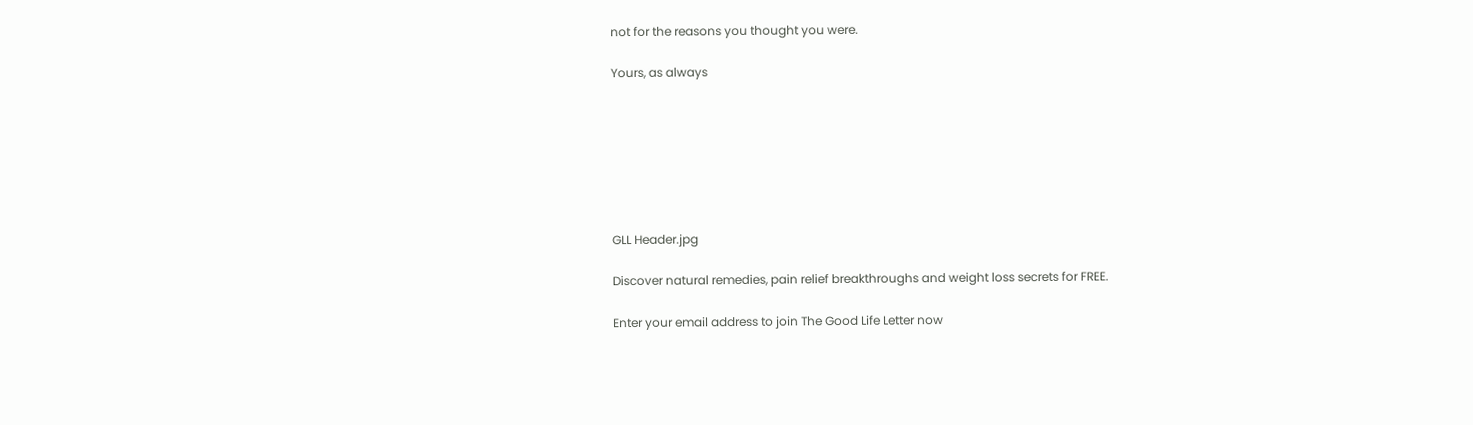not for the reasons you thought you were.

Yours, as always







GLL Header.jpg

Discover natural remedies, pain relief breakthroughs and weight loss secrets for FREE.

Enter your email address to join The Good Life Letter now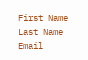First Name
Last Name
Email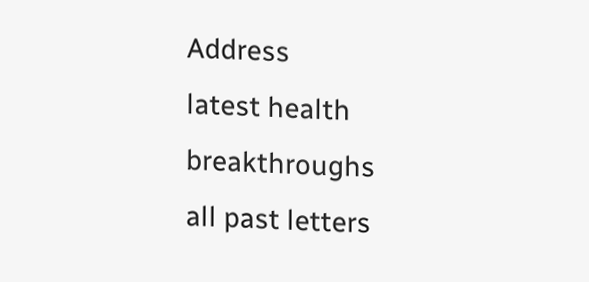Address
latest health breakthroughs
all past letters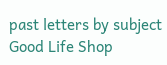past letters by subject
Good Life Shop